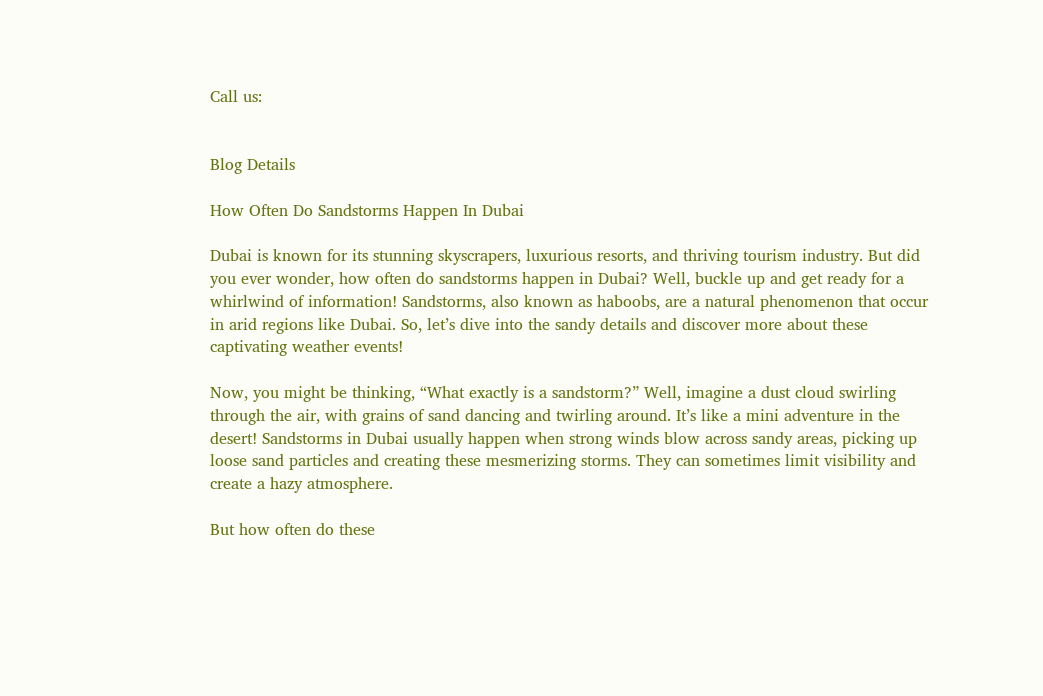Call us:


Blog Details

How Often Do Sandstorms Happen In Dubai

Dubai is known for its stunning skyscrapers, luxurious resorts, and thriving tourism industry. But did you ever wonder, how often do sandstorms happen in Dubai? Well, buckle up and get ready for a whirlwind of information! Sandstorms, also known as haboobs, are a natural phenomenon that occur in arid regions like Dubai. So, let’s dive into the sandy details and discover more about these captivating weather events!

Now, you might be thinking, “What exactly is a sandstorm?” Well, imagine a dust cloud swirling through the air, with grains of sand dancing and twirling around. It’s like a mini adventure in the desert! Sandstorms in Dubai usually happen when strong winds blow across sandy areas, picking up loose sand particles and creating these mesmerizing storms. They can sometimes limit visibility and create a hazy atmosphere.

But how often do these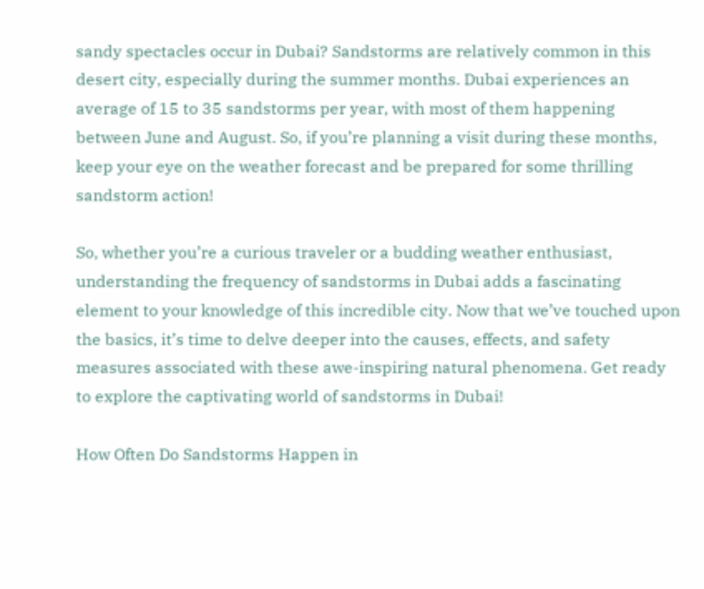sandy spectacles occur in Dubai? Sandstorms are relatively common in this desert city, especially during the summer months. Dubai experiences an average of 15 to 35 sandstorms per year, with most of them happening between June and August. So, if you’re planning a visit during these months, keep your eye on the weather forecast and be prepared for some thrilling sandstorm action!

So, whether you’re a curious traveler or a budding weather enthusiast, understanding the frequency of sandstorms in Dubai adds a fascinating element to your knowledge of this incredible city. Now that we’ve touched upon the basics, it’s time to delve deeper into the causes, effects, and safety measures associated with these awe-inspiring natural phenomena. Get ready to explore the captivating world of sandstorms in Dubai!

How Often Do Sandstorms Happen in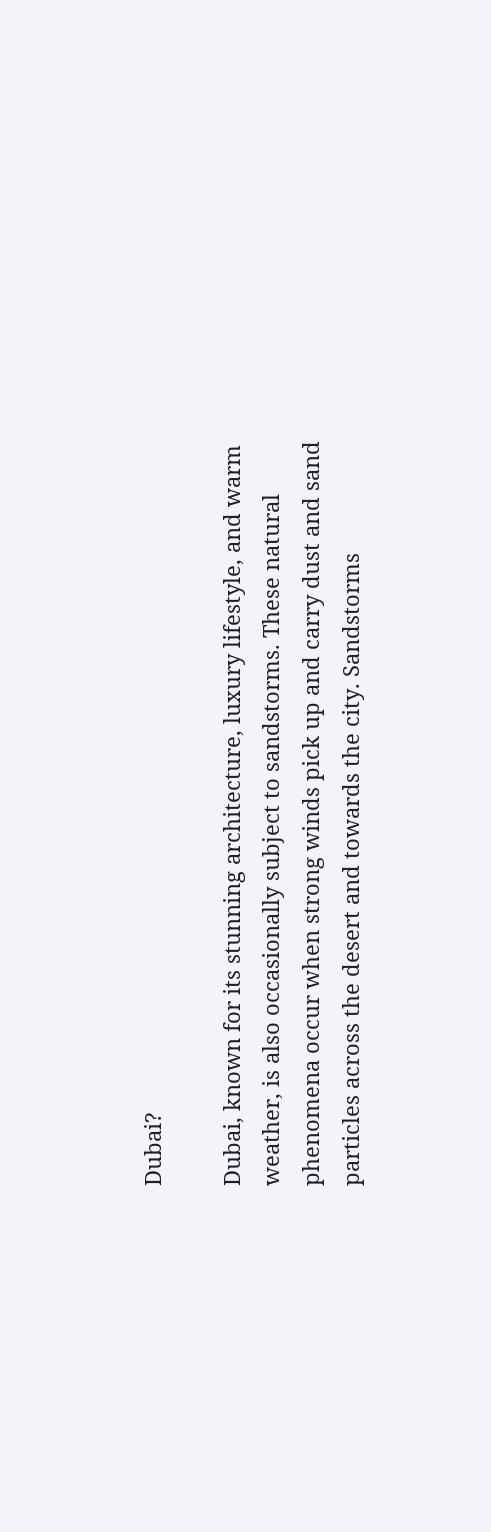Dubai?

Dubai, known for its stunning architecture, luxury lifestyle, and warm weather, is also occasionally subject to sandstorms. These natural phenomena occur when strong winds pick up and carry dust and sand particles across the desert and towards the city. Sandstorms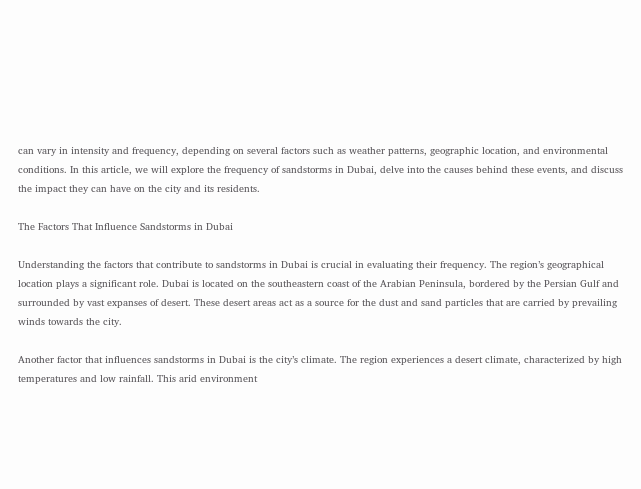can vary in intensity and frequency, depending on several factors such as weather patterns, geographic location, and environmental conditions. In this article, we will explore the frequency of sandstorms in Dubai, delve into the causes behind these events, and discuss the impact they can have on the city and its residents.

The Factors That Influence Sandstorms in Dubai

Understanding the factors that contribute to sandstorms in Dubai is crucial in evaluating their frequency. The region’s geographical location plays a significant role. Dubai is located on the southeastern coast of the Arabian Peninsula, bordered by the Persian Gulf and surrounded by vast expanses of desert. These desert areas act as a source for the dust and sand particles that are carried by prevailing winds towards the city.

Another factor that influences sandstorms in Dubai is the city’s climate. The region experiences a desert climate, characterized by high temperatures and low rainfall. This arid environment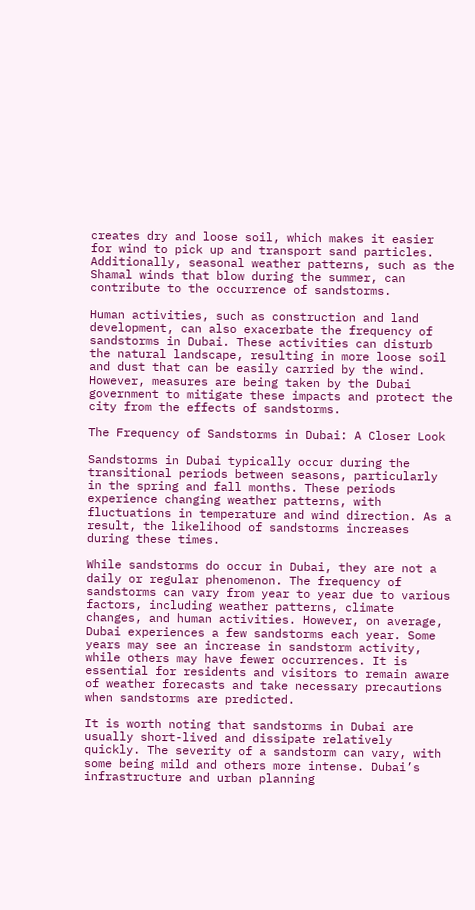creates dry and loose soil, which makes it easier for wind to pick up and transport sand particles. Additionally, seasonal weather patterns, such as the Shamal winds that blow during the summer, can contribute to the occurrence of sandstorms.

Human activities, such as construction and land development, can also exacerbate the frequency of sandstorms in Dubai. These activities can disturb the natural landscape, resulting in more loose soil and dust that can be easily carried by the wind. However, measures are being taken by the Dubai government to mitigate these impacts and protect the city from the effects of sandstorms.

The Frequency of Sandstorms in Dubai: A Closer Look

Sandstorms in Dubai typically occur during the transitional periods between seasons, particularly in the spring and fall months. These periods experience changing weather patterns, with fluctuations in temperature and wind direction. As a result, the likelihood of sandstorms increases during these times.

While sandstorms do occur in Dubai, they are not a daily or regular phenomenon. The frequency of sandstorms can vary from year to year due to various factors, including weather patterns, climate changes, and human activities. However, on average, Dubai experiences a few sandstorms each year. Some years may see an increase in sandstorm activity, while others may have fewer occurrences. It is essential for residents and visitors to remain aware of weather forecasts and take necessary precautions when sandstorms are predicted.

It is worth noting that sandstorms in Dubai are usually short-lived and dissipate relatively quickly. The severity of a sandstorm can vary, with some being mild and others more intense. Dubai’s infrastructure and urban planning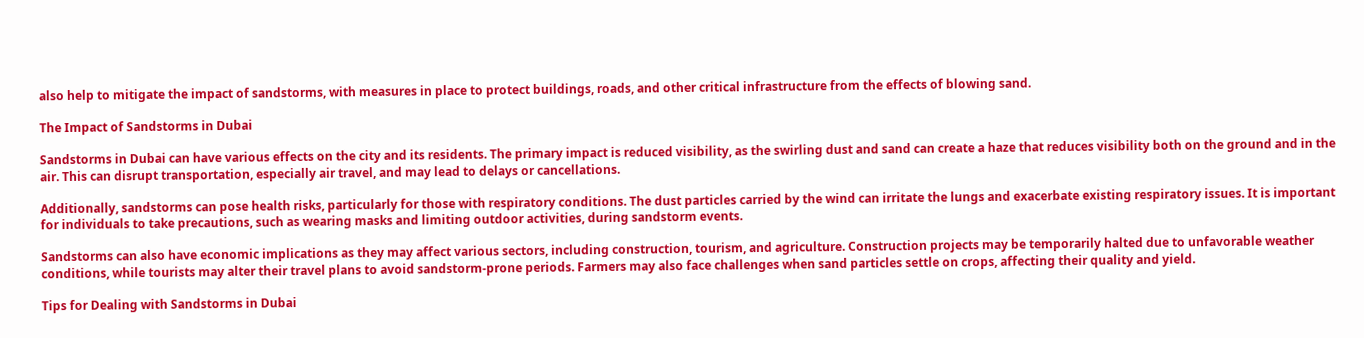also help to mitigate the impact of sandstorms, with measures in place to protect buildings, roads, and other critical infrastructure from the effects of blowing sand.

The Impact of Sandstorms in Dubai

Sandstorms in Dubai can have various effects on the city and its residents. The primary impact is reduced visibility, as the swirling dust and sand can create a haze that reduces visibility both on the ground and in the air. This can disrupt transportation, especially air travel, and may lead to delays or cancellations.

Additionally, sandstorms can pose health risks, particularly for those with respiratory conditions. The dust particles carried by the wind can irritate the lungs and exacerbate existing respiratory issues. It is important for individuals to take precautions, such as wearing masks and limiting outdoor activities, during sandstorm events.

Sandstorms can also have economic implications as they may affect various sectors, including construction, tourism, and agriculture. Construction projects may be temporarily halted due to unfavorable weather conditions, while tourists may alter their travel plans to avoid sandstorm-prone periods. Farmers may also face challenges when sand particles settle on crops, affecting their quality and yield.

Tips for Dealing with Sandstorms in Dubai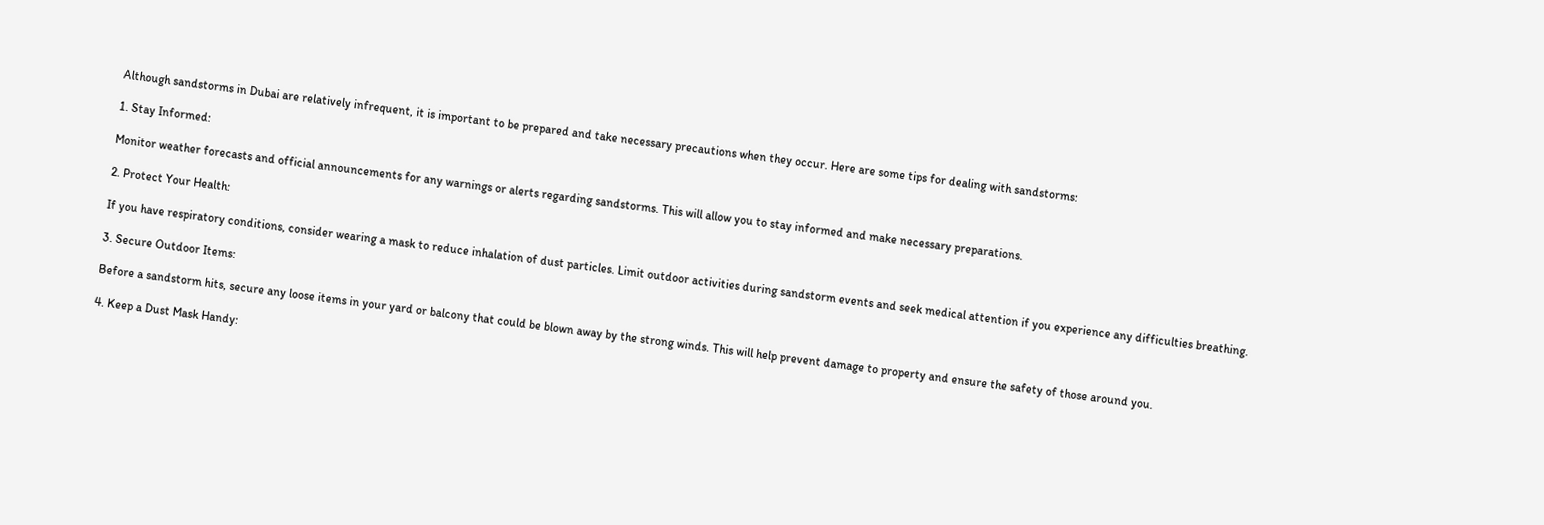Although sandstorms in Dubai are relatively infrequent, it is important to be prepared and take necessary precautions when they occur. Here are some tips for dealing with sandstorms:

1. Stay Informed:

Monitor weather forecasts and official announcements for any warnings or alerts regarding sandstorms. This will allow you to stay informed and make necessary preparations.

2. Protect Your Health:

If you have respiratory conditions, consider wearing a mask to reduce inhalation of dust particles. Limit outdoor activities during sandstorm events and seek medical attention if you experience any difficulties breathing.

3. Secure Outdoor Items:

Before a sandstorm hits, secure any loose items in your yard or balcony that could be blown away by the strong winds. This will help prevent damage to property and ensure the safety of those around you.

4. Keep a Dust Mask Handy: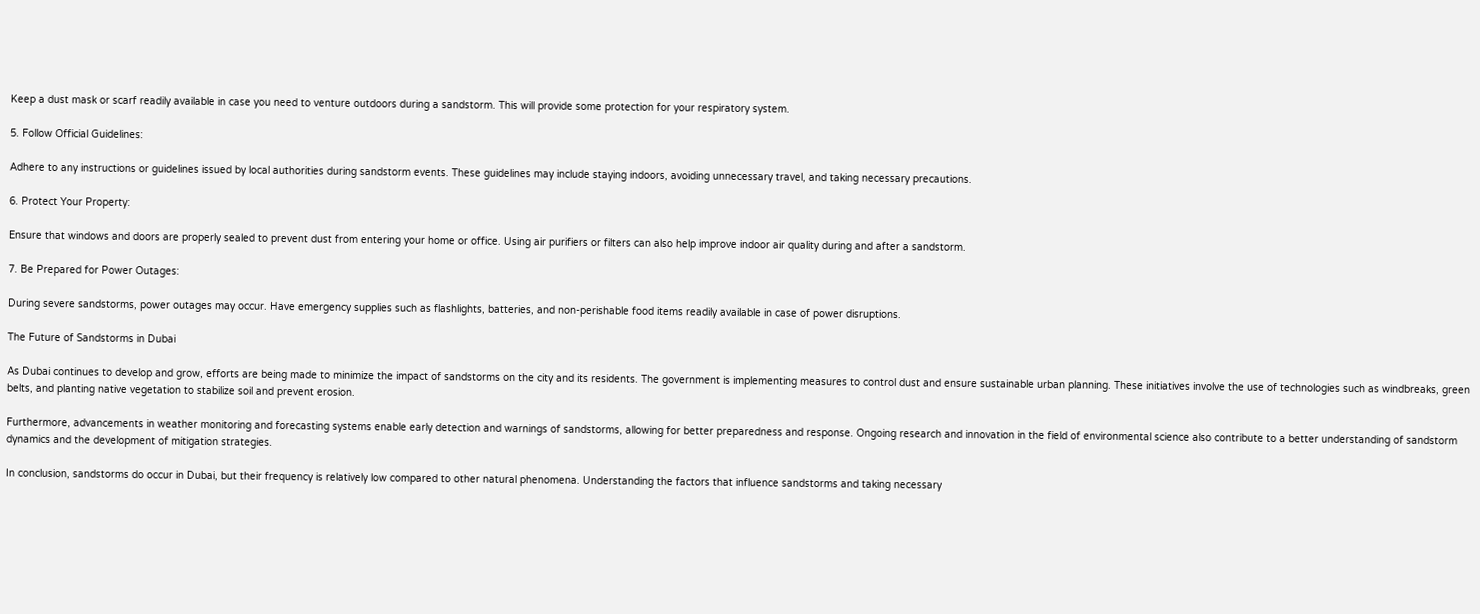Keep a dust mask or scarf readily available in case you need to venture outdoors during a sandstorm. This will provide some protection for your respiratory system.

5. Follow Official Guidelines:

Adhere to any instructions or guidelines issued by local authorities during sandstorm events. These guidelines may include staying indoors, avoiding unnecessary travel, and taking necessary precautions.

6. Protect Your Property:

Ensure that windows and doors are properly sealed to prevent dust from entering your home or office. Using air purifiers or filters can also help improve indoor air quality during and after a sandstorm.

7. Be Prepared for Power Outages:

During severe sandstorms, power outages may occur. Have emergency supplies such as flashlights, batteries, and non-perishable food items readily available in case of power disruptions.

The Future of Sandstorms in Dubai

As Dubai continues to develop and grow, efforts are being made to minimize the impact of sandstorms on the city and its residents. The government is implementing measures to control dust and ensure sustainable urban planning. These initiatives involve the use of technologies such as windbreaks, green belts, and planting native vegetation to stabilize soil and prevent erosion.

Furthermore, advancements in weather monitoring and forecasting systems enable early detection and warnings of sandstorms, allowing for better preparedness and response. Ongoing research and innovation in the field of environmental science also contribute to a better understanding of sandstorm dynamics and the development of mitigation strategies.

In conclusion, sandstorms do occur in Dubai, but their frequency is relatively low compared to other natural phenomena. Understanding the factors that influence sandstorms and taking necessary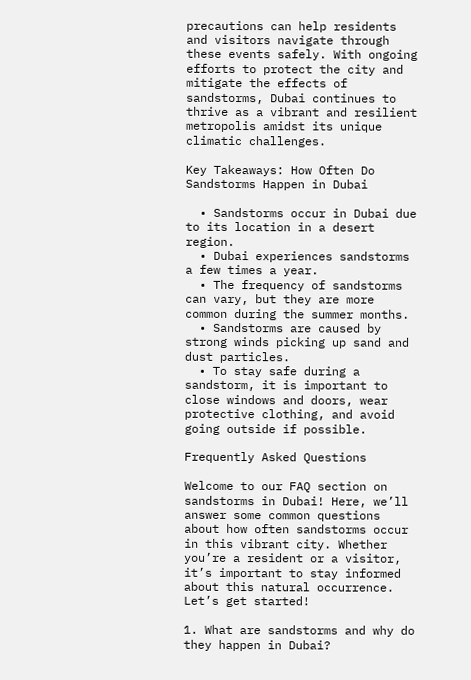precautions can help residents and visitors navigate through these events safely. With ongoing efforts to protect the city and mitigate the effects of sandstorms, Dubai continues to thrive as a vibrant and resilient metropolis amidst its unique climatic challenges.

Key Takeaways: How Often Do Sandstorms Happen in Dubai

  • Sandstorms occur in Dubai due to its location in a desert region.
  • Dubai experiences sandstorms a few times a year.
  • The frequency of sandstorms can vary, but they are more common during the summer months.
  • Sandstorms are caused by strong winds picking up sand and dust particles.
  • To stay safe during a sandstorm, it is important to close windows and doors, wear protective clothing, and avoid going outside if possible.

Frequently Asked Questions

Welcome to our FAQ section on sandstorms in Dubai! Here, we’ll answer some common questions about how often sandstorms occur in this vibrant city. Whether you’re a resident or a visitor, it’s important to stay informed about this natural occurrence. Let’s get started!

1. What are sandstorms and why do they happen in Dubai?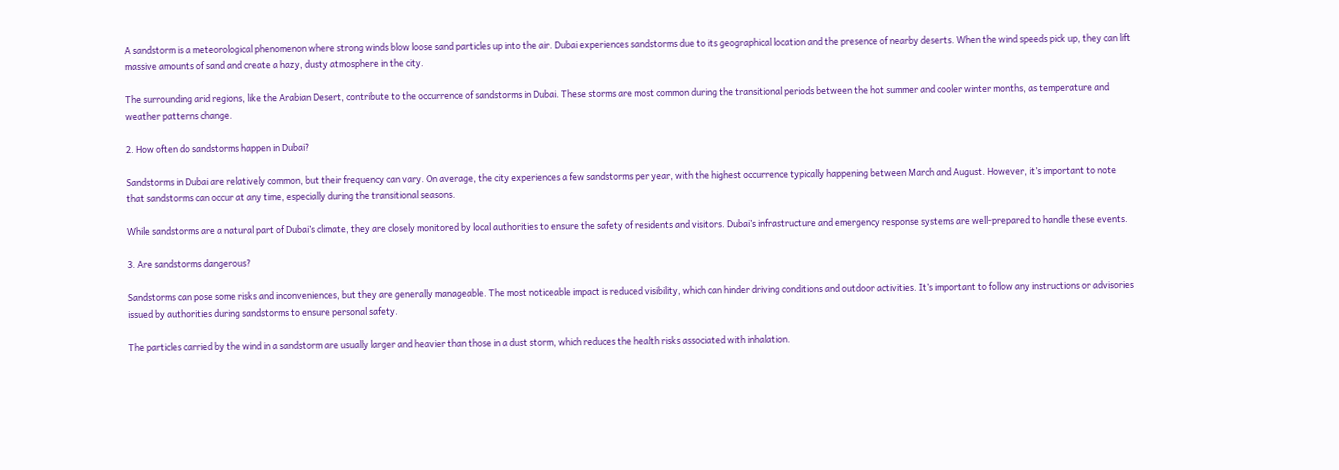A sandstorm is a meteorological phenomenon where strong winds blow loose sand particles up into the air. Dubai experiences sandstorms due to its geographical location and the presence of nearby deserts. When the wind speeds pick up, they can lift massive amounts of sand and create a hazy, dusty atmosphere in the city.

The surrounding arid regions, like the Arabian Desert, contribute to the occurrence of sandstorms in Dubai. These storms are most common during the transitional periods between the hot summer and cooler winter months, as temperature and weather patterns change.

2. How often do sandstorms happen in Dubai?

Sandstorms in Dubai are relatively common, but their frequency can vary. On average, the city experiences a few sandstorms per year, with the highest occurrence typically happening between March and August. However, it’s important to note that sandstorms can occur at any time, especially during the transitional seasons.

While sandstorms are a natural part of Dubai’s climate, they are closely monitored by local authorities to ensure the safety of residents and visitors. Dubai’s infrastructure and emergency response systems are well-prepared to handle these events.

3. Are sandstorms dangerous?

Sandstorms can pose some risks and inconveniences, but they are generally manageable. The most noticeable impact is reduced visibility, which can hinder driving conditions and outdoor activities. It’s important to follow any instructions or advisories issued by authorities during sandstorms to ensure personal safety.

The particles carried by the wind in a sandstorm are usually larger and heavier than those in a dust storm, which reduces the health risks associated with inhalation.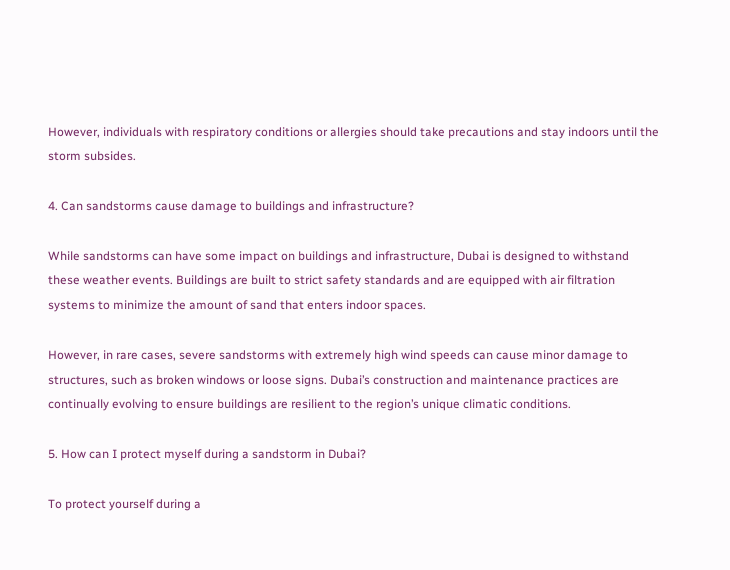However, individuals with respiratory conditions or allergies should take precautions and stay indoors until the storm subsides.

4. Can sandstorms cause damage to buildings and infrastructure?

While sandstorms can have some impact on buildings and infrastructure, Dubai is designed to withstand these weather events. Buildings are built to strict safety standards and are equipped with air filtration systems to minimize the amount of sand that enters indoor spaces.

However, in rare cases, severe sandstorms with extremely high wind speeds can cause minor damage to structures, such as broken windows or loose signs. Dubai’s construction and maintenance practices are continually evolving to ensure buildings are resilient to the region’s unique climatic conditions.

5. How can I protect myself during a sandstorm in Dubai?

To protect yourself during a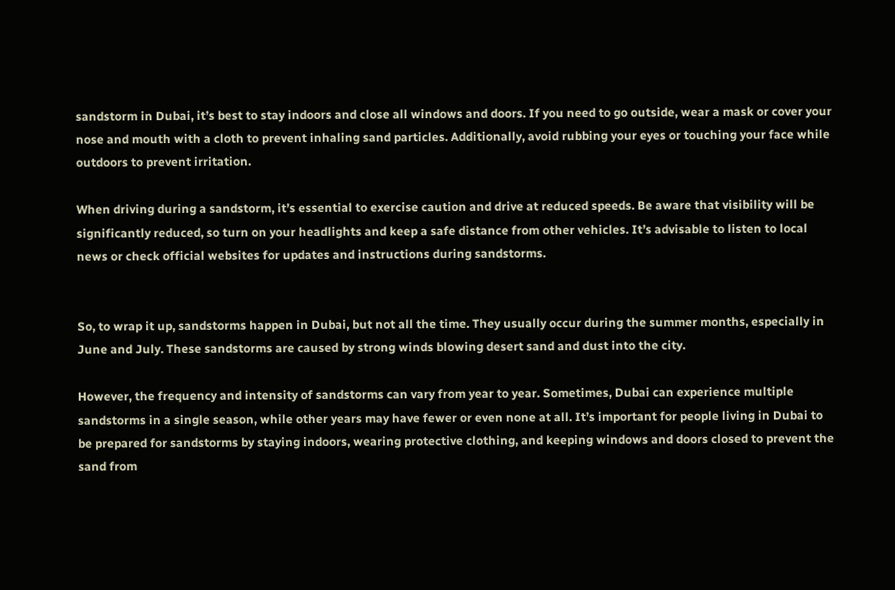sandstorm in Dubai, it’s best to stay indoors and close all windows and doors. If you need to go outside, wear a mask or cover your nose and mouth with a cloth to prevent inhaling sand particles. Additionally, avoid rubbing your eyes or touching your face while outdoors to prevent irritation.

When driving during a sandstorm, it’s essential to exercise caution and drive at reduced speeds. Be aware that visibility will be significantly reduced, so turn on your headlights and keep a safe distance from other vehicles. It’s advisable to listen to local news or check official websites for updates and instructions during sandstorms.


So, to wrap it up, sandstorms happen in Dubai, but not all the time. They usually occur during the summer months, especially in June and July. These sandstorms are caused by strong winds blowing desert sand and dust into the city.

However, the frequency and intensity of sandstorms can vary from year to year. Sometimes, Dubai can experience multiple sandstorms in a single season, while other years may have fewer or even none at all. It’s important for people living in Dubai to be prepared for sandstorms by staying indoors, wearing protective clothing, and keeping windows and doors closed to prevent the sand from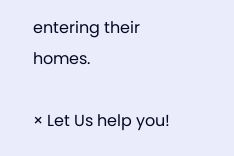entering their homes.

× Let Us help you!